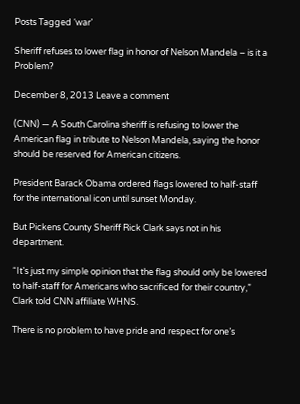Posts Tagged ‘war’

Sheriff refuses to lower flag in honor of Nelson Mandela – is it a Problem?

December 8, 2013 Leave a comment

(CNN) — A South Carolina sheriff is refusing to lower the American flag in tribute to Nelson Mandela, saying the honor should be reserved for American citizens.

President Barack Obama ordered flags lowered to half-staff for the international icon until sunset Monday.

But Pickens County Sheriff Rick Clark says not in his department.

“It’s just my simple opinion that the flag should only be lowered to half-staff for Americans who sacrificed for their country,” Clark told CNN affiliate WHNS.

There is no problem to have pride and respect for one’s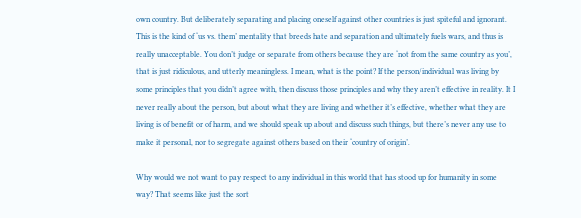own country. But deliberately separating and placing oneself against other countries is just spiteful and ignorant. This is the kind of ‘us vs. them’ mentality that breeds hate and separation and ultimately fuels wars, and thus is really unacceptable. You don’t judge or separate from others because they are ‘not from the same country as you’, that is just ridiculous, and utterly meaningless. I mean, what is the point? If the person/individual was living by some principles that you didn’t agree with, then discuss those principles and why they aren’t effective in reality. It I never really about the person, but about what they are living and whether it’s effective, whether what they are living is of benefit or of harm, and we should speak up about and discuss such things, but there’s never any use to make it personal, nor to segregate against others based on their ‘country of origin’.

Why would we not want to pay respect to any individual in this world that has stood up for humanity in some way? That seems like just the sort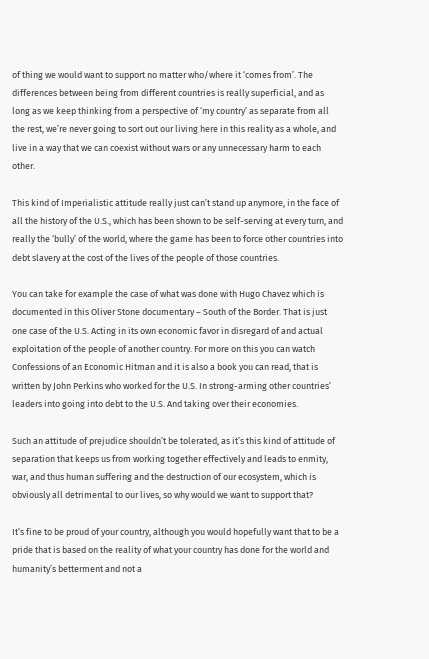of thing we would want to support no matter who/where it ‘comes from’. The differences between being from different countries is really superficial, and as long as we keep thinking from a perspective of ‘my country’ as separate from all the rest, we’re never going to sort out our living here in this reality as a whole, and live in a way that we can coexist without wars or any unnecessary harm to each other.

This kind of Imperialistic attitude really just can’t stand up anymore, in the face of all the history of the U.S., which has been shown to be self-serving at every turn, and really the ‘bully’ of the world, where the game has been to force other countries into debt slavery at the cost of the lives of the people of those countries.

You can take for example the case of what was done with Hugo Chavez which is documented in this Oliver Stone documentary – South of the Border. That is just one case of the U.S. Acting in its own economic favor in disregard of and actual exploitation of the people of another country. For more on this you can watch Confessions of an Economic Hitman and it is also a book you can read, that is written by John Perkins who worked for the U.S. In strong-arming other countries’ leaders into going into debt to the U.S. And taking over their economies.

Such an attitude of prejudice shouldn’t be tolerated, as it’s this kind of attitude of separation that keeps us from working together effectively and leads to enmity, war, and thus human suffering and the destruction of our ecosystem, which is obviously all detrimental to our lives, so why would we want to support that?

It’s fine to be proud of your country, although you would hopefully want that to be a pride that is based on the reality of what your country has done for the world and humanity’s betterment and not a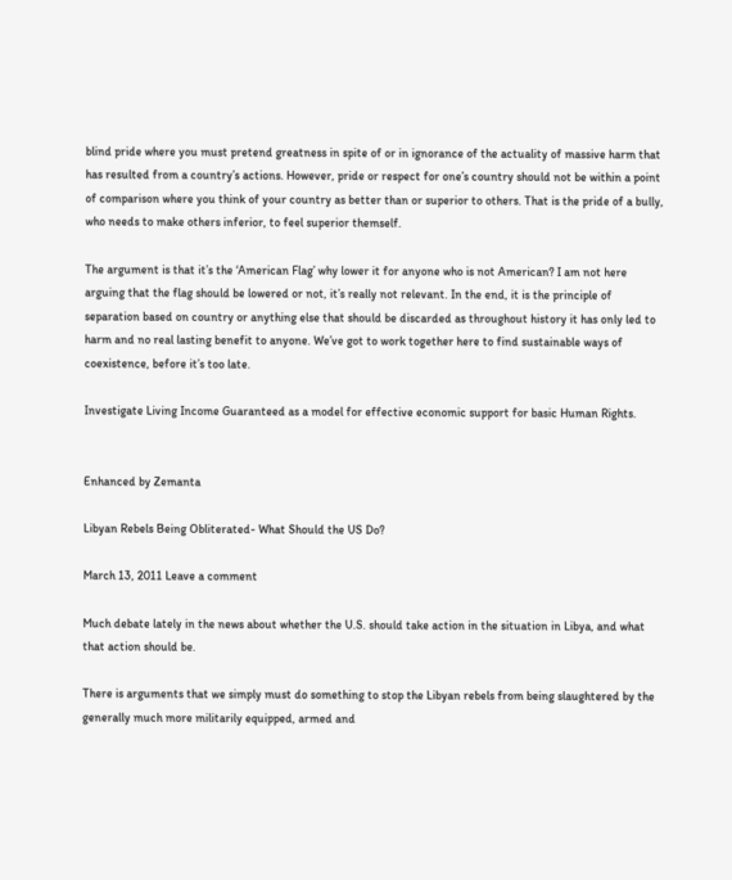blind pride where you must pretend greatness in spite of or in ignorance of the actuality of massive harm that has resulted from a country’s actions. However, pride or respect for one’s country should not be within a point of comparison where you think of your country as better than or superior to others. That is the pride of a bully, who needs to make others inferior, to feel superior themself.

The argument is that it’s the ‘American Flag’ why lower it for anyone who is not American? I am not here arguing that the flag should be lowered or not, it’s really not relevant. In the end, it is the principle of separation based on country or anything else that should be discarded as throughout history it has only led to harm and no real lasting benefit to anyone. We’ve got to work together here to find sustainable ways of coexistence, before it’s too late.

Investigate Living Income Guaranteed as a model for effective economic support for basic Human Rights.


Enhanced by Zemanta

Libyan Rebels Being Obliterated- What Should the US Do?

March 13, 2011 Leave a comment

Much debate lately in the news about whether the U.S. should take action in the situation in Libya, and what that action should be.

There is arguments that we simply must do something to stop the Libyan rebels from being slaughtered by the generally much more militarily equipped, armed and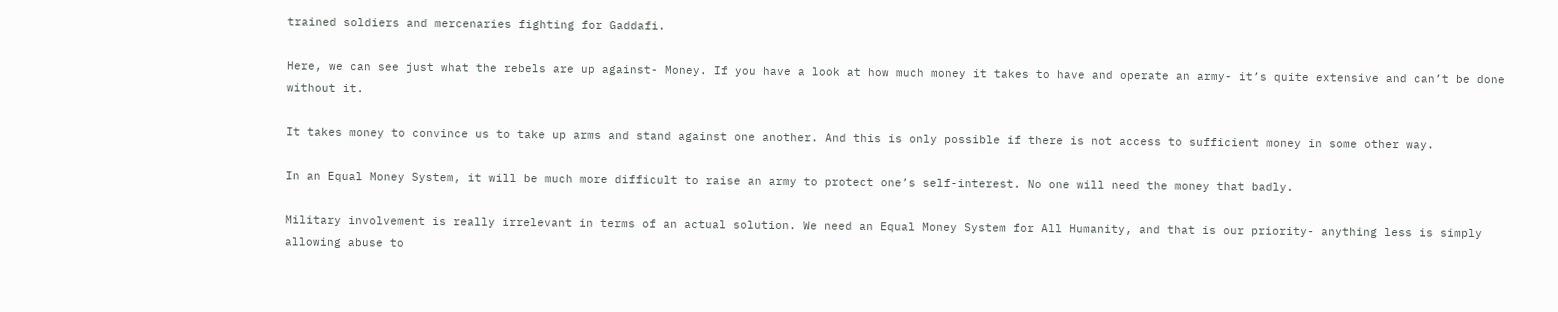trained soldiers and mercenaries fighting for Gaddafi.

Here, we can see just what the rebels are up against- Money. If you have a look at how much money it takes to have and operate an army- it’s quite extensive and can’t be done without it.

It takes money to convince us to take up arms and stand against one another. And this is only possible if there is not access to sufficient money in some other way.

In an Equal Money System, it will be much more difficult to raise an army to protect one’s self-interest. No one will need the money that badly.

Military involvement is really irrelevant in terms of an actual solution. We need an Equal Money System for All Humanity, and that is our priority- anything less is simply allowing abuse to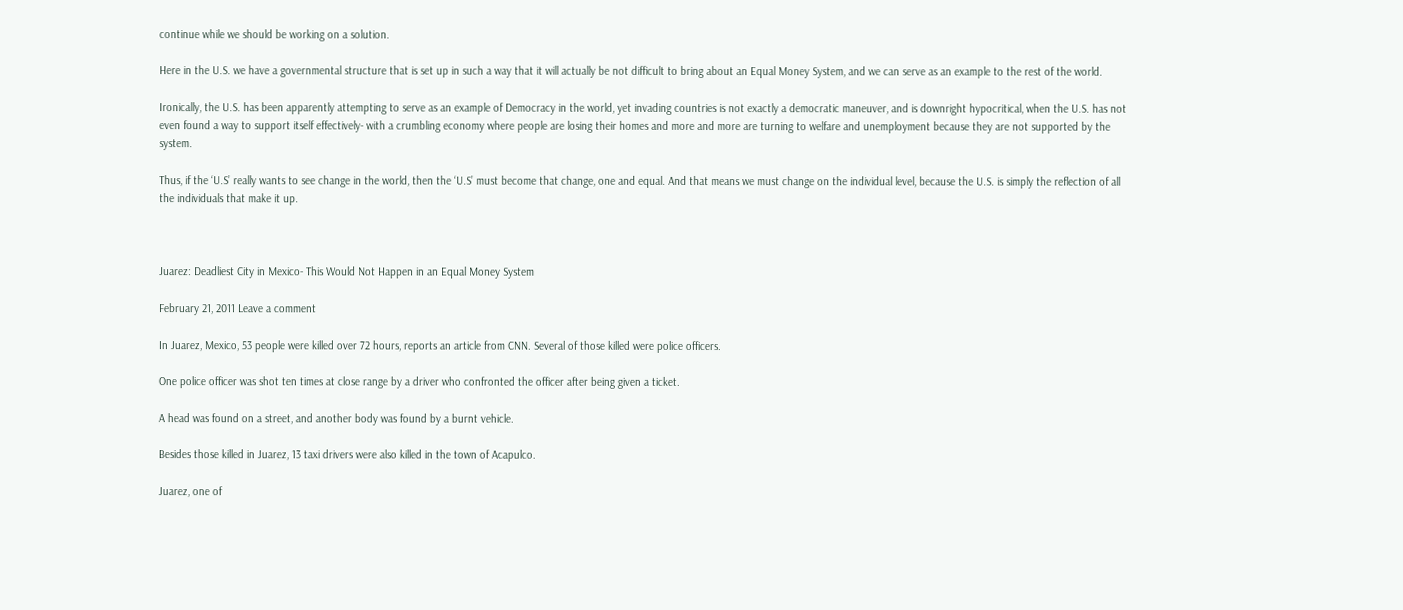continue while we should be working on a solution.

Here in the U.S. we have a governmental structure that is set up in such a way that it will actually be not difficult to bring about an Equal Money System, and we can serve as an example to the rest of the world.

Ironically, the U.S. has been apparently attempting to serve as an example of Democracy in the world, yet invading countries is not exactly a democratic maneuver, and is downright hypocritical, when the U.S. has not even found a way to support itself effectively- with a crumbling economy where people are losing their homes and more and more are turning to welfare and unemployment because they are not supported by the system.

Thus, if the ‘U.S’ really wants to see change in the world, then the ‘U.S’ must become that change, one and equal. And that means we must change on the individual level, because the U.S. is simply the reflection of all the individuals that make it up.



Juarez: Deadliest City in Mexico- This Would Not Happen in an Equal Money System

February 21, 2011 Leave a comment

In Juarez, Mexico, 53 people were killed over 72 hours, reports an article from CNN. Several of those killed were police officers.

One police officer was shot ten times at close range by a driver who confronted the officer after being given a ticket.

A head was found on a street, and another body was found by a burnt vehicle.

Besides those killed in Juarez, 13 taxi drivers were also killed in the town of Acapulco.

Juarez, one of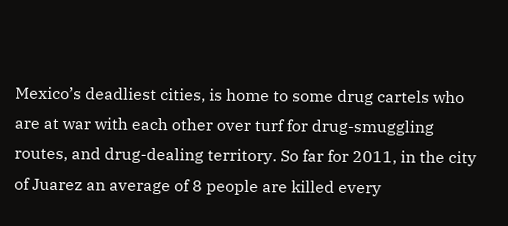Mexico’s deadliest cities, is home to some drug cartels who are at war with each other over turf for drug-smuggling routes, and drug-dealing territory. So far for 2011, in the city of Juarez an average of 8 people are killed every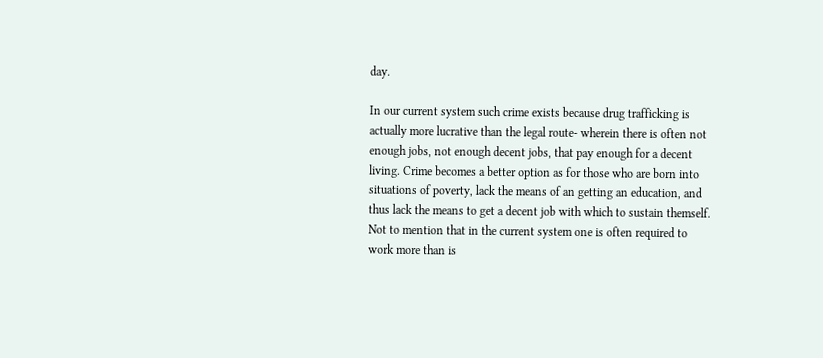day.

In our current system such crime exists because drug trafficking is actually more lucrative than the legal route- wherein there is often not enough jobs, not enough decent jobs, that pay enough for a decent living. Crime becomes a better option as for those who are born into situations of poverty, lack the means of an getting an education, and thus lack the means to get a decent job with which to sustain themself. Not to mention that in the current system one is often required to work more than is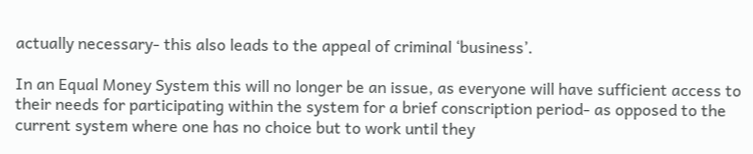actually necessary- this also leads to the appeal of criminal ‘business’.

In an Equal Money System this will no longer be an issue, as everyone will have sufficient access to their needs for participating within the system for a brief conscription period- as opposed to the current system where one has no choice but to work until they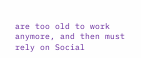are too old to work anymore, and then must rely on Social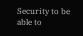Security to be able to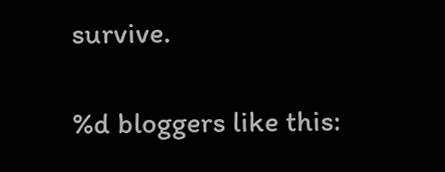survive.

%d bloggers like this: